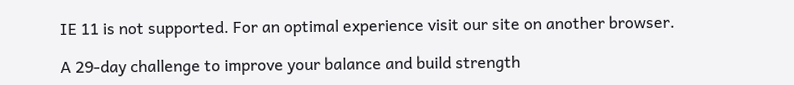IE 11 is not supported. For an optimal experience visit our site on another browser.

A 29-day challenge to improve your balance and build strength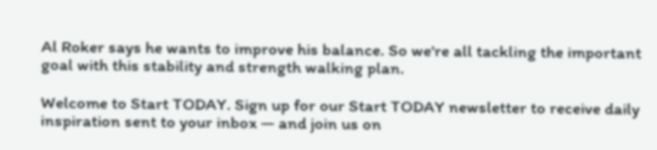Al Roker says he wants to improve his balance. So we're all tackling the important goal with this stability and strength walking plan.

Welcome to Start TODAY. Sign up for our Start TODAY newsletter to receive daily inspiration sent to your inbox — and join us on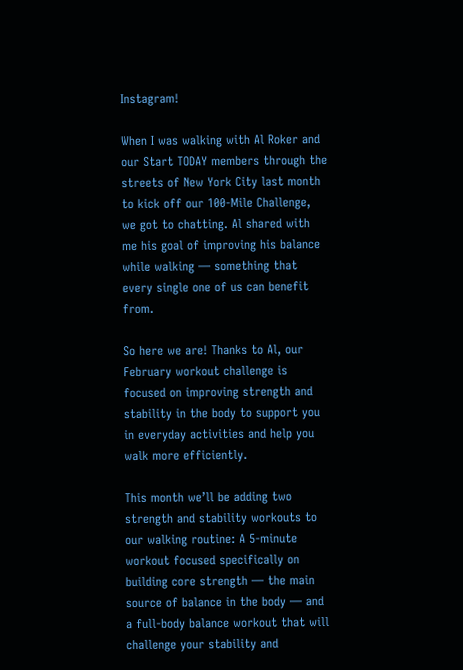Instagram!

When I was walking with Al Roker and our Start TODAY members through the streets of New York City last month to kick off our 100-Mile Challenge, we got to chatting. Al shared with me his goal of improving his balance while walking — something that every single one of us can benefit from.

So here we are! Thanks to Al, our February workout challenge is focused on improving strength and stability in the body to support you in everyday activities and help you walk more efficiently.

This month we’ll be adding two strength and stability workouts to our walking routine: A 5-minute workout focused specifically on building core strength — the main source of balance in the body — and a full-body balance workout that will challenge your stability and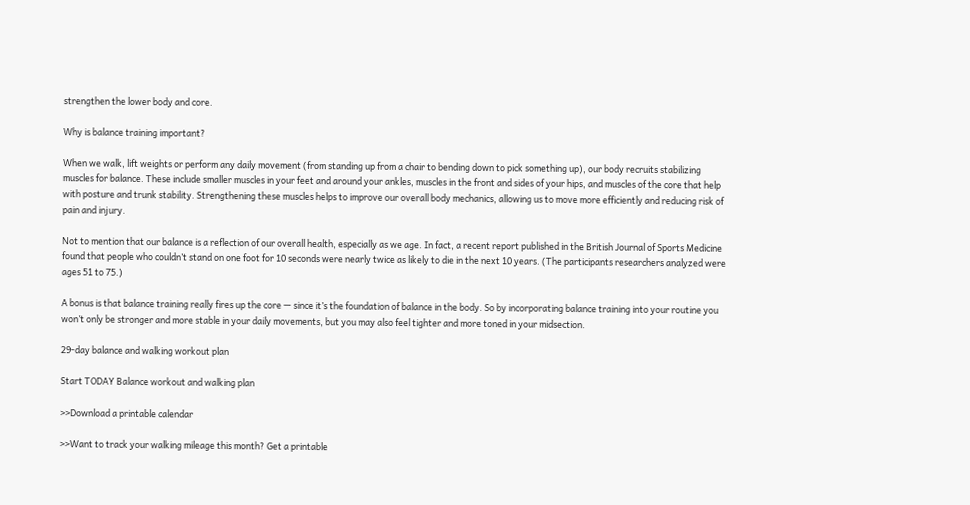strengthen the lower body and core.

Why is balance training important?

When we walk, lift weights or perform any daily movement (from standing up from a chair to bending down to pick something up), our body recruits stabilizing muscles for balance. These include smaller muscles in your feet and around your ankles, muscles in the front and sides of your hips, and muscles of the core that help with posture and trunk stability. Strengthening these muscles helps to improve our overall body mechanics, allowing us to move more efficiently and reducing risk of pain and injury.

Not to mention that our balance is a reflection of our overall health, especially as we age. In fact, a recent report published in the British Journal of Sports Medicine found that people who couldn’t stand on one foot for 10 seconds were nearly twice as likely to die in the next 10 years. (The participants researchers analyzed were ages 51 to 75.)

A bonus is that balance training really fires up the core — since it’s the foundation of balance in the body. So by incorporating balance training into your routine you won’t only be stronger and more stable in your daily movements, but you may also feel tighter and more toned in your midsection.

29-day balance and walking workout plan

Start TODAY Balance workout and walking plan

>>Download a printable calendar

>>Want to track your walking mileage this month? Get a printable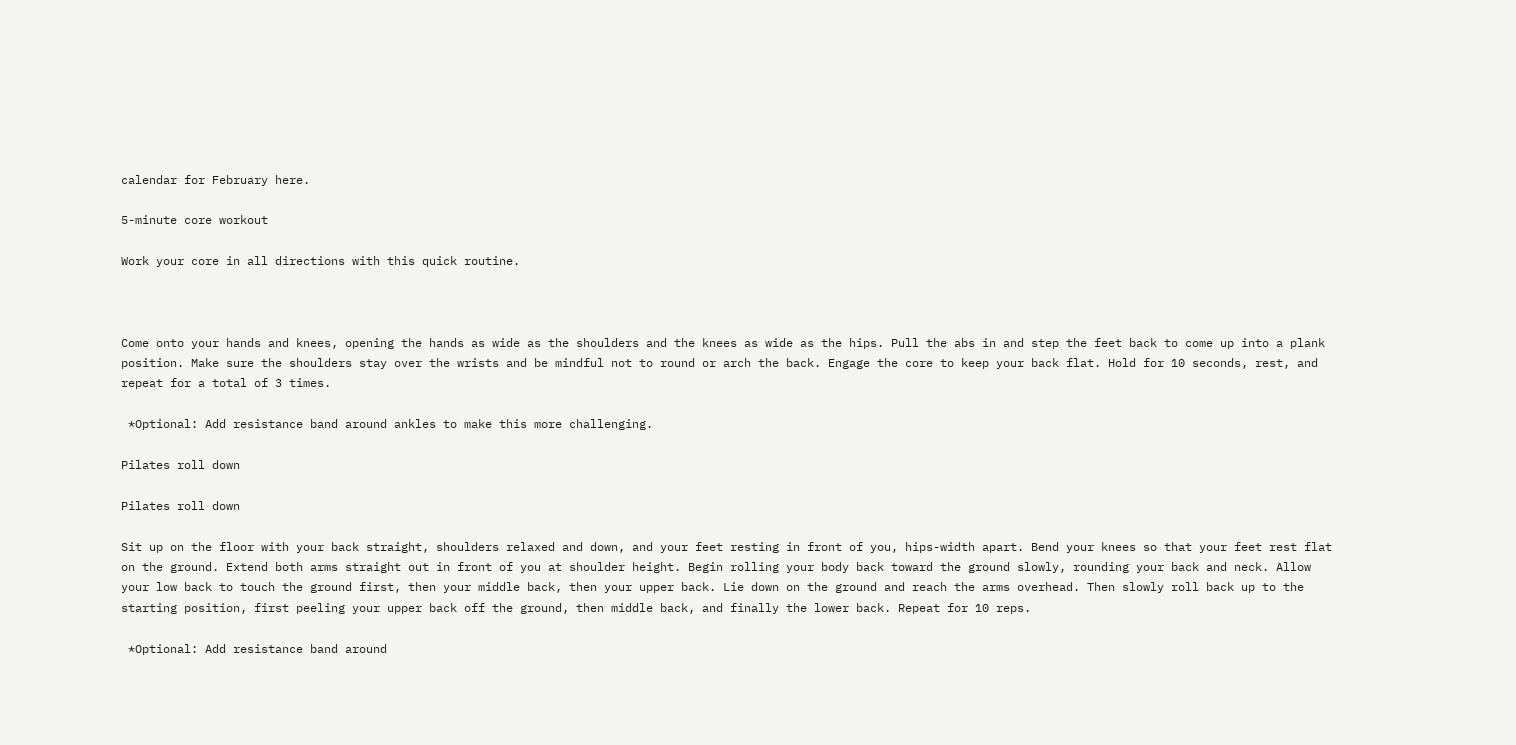calendar for February here.

5-minute core workout

Work your core in all directions with this quick routine.



Come onto your hands and knees, opening the hands as wide as the shoulders and the knees as wide as the hips. Pull the abs in and step the feet back to come up into a plank position. Make sure the shoulders stay over the wrists and be mindful not to round or arch the back. Engage the core to keep your back flat. Hold for 10 seconds, rest, and repeat for a total of 3 times.

 *Optional: Add resistance band around ankles to make this more challenging.

Pilates roll down

Pilates roll down

Sit up on the floor with your back straight, shoulders relaxed and down, and your feet resting in front of you, hips-width apart. Bend your knees so that your feet rest flat on the ground. Extend both arms straight out in front of you at shoulder height. Begin rolling your body back toward the ground slowly, rounding your back and neck. Allow your low back to touch the ground first, then your middle back, then your upper back. Lie down on the ground and reach the arms overhead. Then slowly roll back up to the starting position, first peeling your upper back off the ground, then middle back, and finally the lower back. Repeat for 10 reps.

 *Optional: Add resistance band around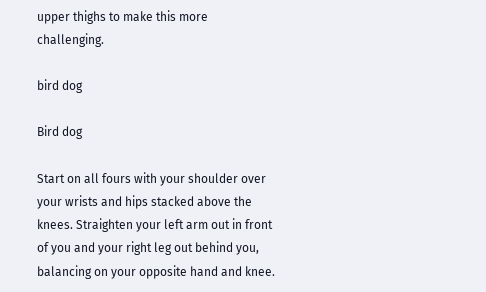upper thighs to make this more challenging.

bird dog

Bird dog

Start on all fours with your shoulder over your wrists and hips stacked above the knees. Straighten your left arm out in front of you and your right leg out behind you, balancing on your opposite hand and knee.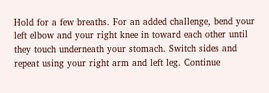Hold for a few breaths. For an added challenge, bend your left elbow and your right knee in toward each other until they touch underneath your stomach. Switch sides and repeat using your right arm and left leg. Continue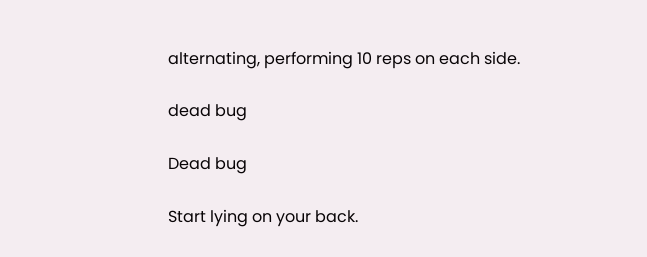alternating, performing 10 reps on each side.

dead bug

Dead bug

Start lying on your back.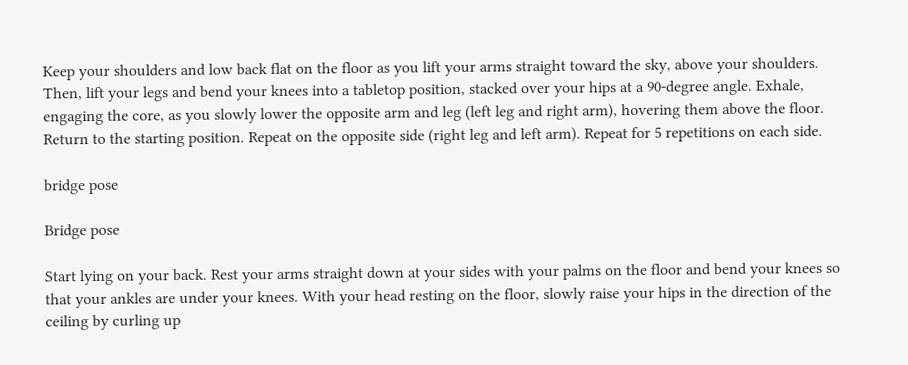Keep your shoulders and low back flat on the floor as you lift your arms straight toward the sky, above your shoulders. Then, lift your legs and bend your knees into a tabletop position, stacked over your hips at a 90-degree angle. Exhale, engaging the core, as you slowly lower the opposite arm and leg (left leg and right arm), hovering them above the floor. Return to the starting position. Repeat on the opposite side (right leg and left arm). Repeat for 5 repetitions on each side.

bridge pose

Bridge pose

Start lying on your back. Rest your arms straight down at your sides with your palms on the floor and bend your knees so that your ankles are under your knees. With your head resting on the floor, slowly raise your hips in the direction of the ceiling by curling up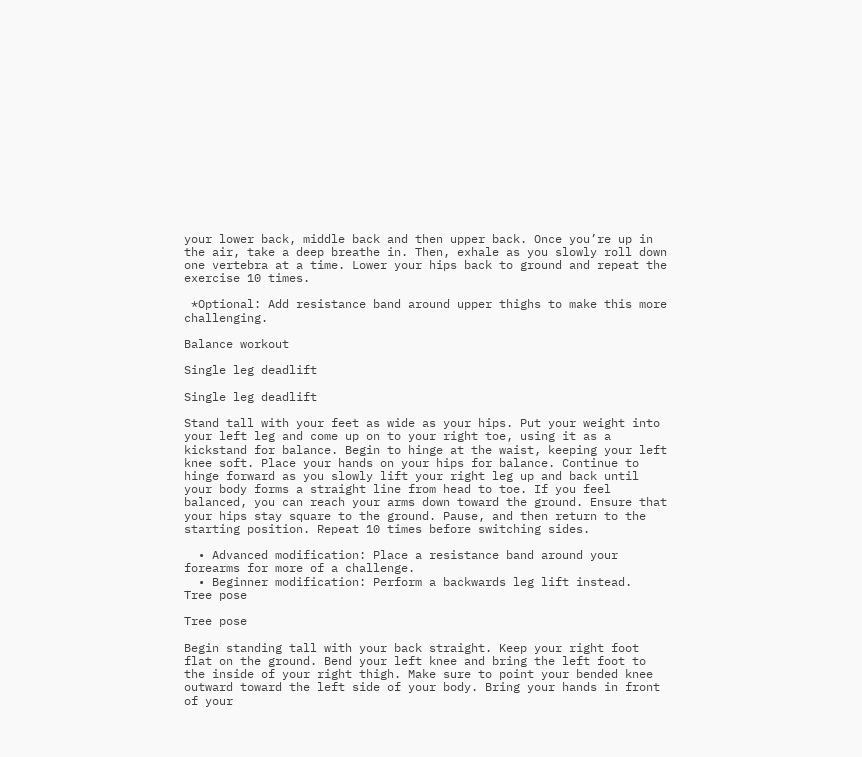your lower back, middle back and then upper back. Once you’re up in the air, take a deep breathe in. Then, exhale as you slowly roll down one vertebra at a time. Lower your hips back to ground and repeat the exercise 10 times.

 *Optional: Add resistance band around upper thighs to make this more challenging.

Balance workout

Single leg deadlift

Single leg deadlift

Stand tall with your feet as wide as your hips. Put your weight into your left leg and come up on to your right toe, using it as a kickstand for balance. Begin to hinge at the waist, keeping your left knee soft. Place your hands on your hips for balance. Continue to hinge forward as you slowly lift your right leg up and back until your body forms a straight line from head to toe. If you feel balanced, you can reach your arms down toward the ground. Ensure that your hips stay square to the ground. Pause, and then return to the starting position. Repeat 10 times before switching sides.

  • Advanced modification: Place a resistance band around your forearms for more of a challenge.
  • Beginner modification: Perform a backwards leg lift instead.
Tree pose

Tree pose

Begin standing tall with your back straight. Keep your right foot flat on the ground. Bend your left knee and bring the left foot to the inside of your right thigh. Make sure to point your bended knee outward toward the left side of your body. Bring your hands in front of your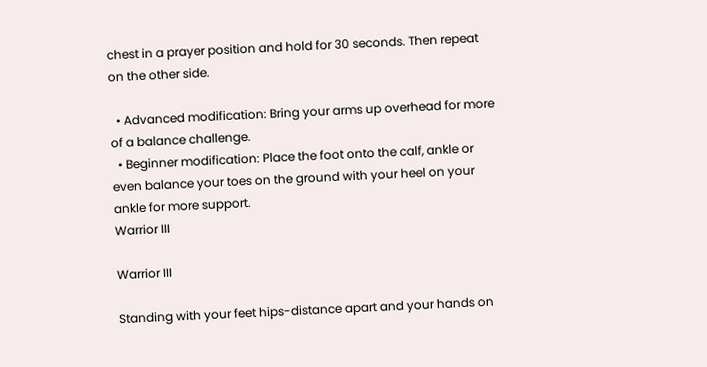chest in a prayer position and hold for 30 seconds. Then repeat on the other side.

  • Advanced modification: Bring your arms up overhead for more of a balance challenge.
  • Beginner modification: Place the foot onto the calf, ankle or even balance your toes on the ground with your heel on your ankle for more support.
Warrior III

Warrior III

Standing with your feet hips-distance apart and your hands on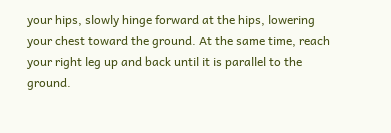your hips, slowly hinge forward at the hips, lowering your chest toward the ground. At the same time, reach your right leg up and back until it is parallel to the ground.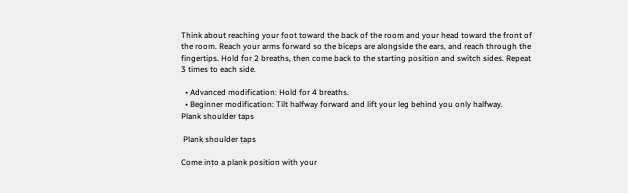Think about reaching your foot toward the back of the room and your head toward the front of the room. Reach your arms forward so the biceps are alongside the ears, and reach through the fingertips. Hold for 2 breaths, then come back to the starting position and switch sides. Repeat 3 times to each side.

  • Advanced modification: Hold for 4 breaths.
  • Beginner modification: Tilt halfway forward and lift your leg behind you only halfway.
Plank shoulder taps

 Plank shoulder taps

Come into a plank position with your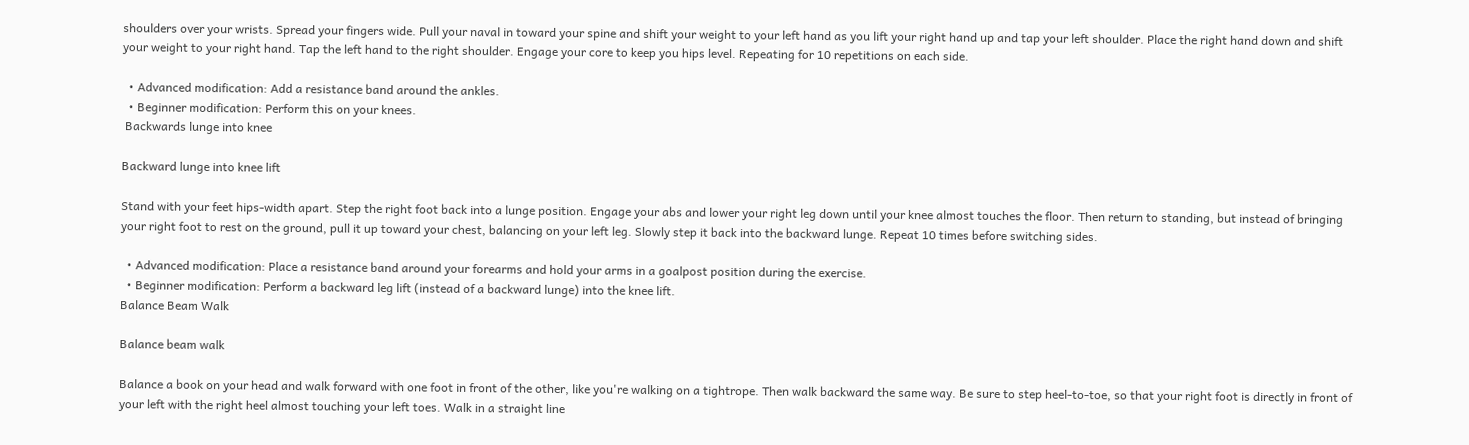shoulders over your wrists. Spread your fingers wide. Pull your naval in toward your spine and shift your weight to your left hand as you lift your right hand up and tap your left shoulder. Place the right hand down and shift your weight to your right hand. Tap the left hand to the right shoulder. Engage your core to keep you hips level. Repeating for 10 repetitions on each side.

  • Advanced modification: Add a resistance band around the ankles.
  • Beginner modification: Perform this on your knees.
 Backwards lunge into knee

Backward lunge into knee lift

Stand with your feet hips-width apart. Step the right foot back into a lunge position. Engage your abs and lower your right leg down until your knee almost touches the floor. Then return to standing, but instead of bringing your right foot to rest on the ground, pull it up toward your chest, balancing on your left leg. Slowly step it back into the backward lunge. Repeat 10 times before switching sides.

  • Advanced modification: Place a resistance band around your forearms and hold your arms in a goalpost position during the exercise.
  • Beginner modification: Perform a backward leg lift (instead of a backward lunge) into the knee lift.
Balance Beam Walk

Balance beam walk

Balance a book on your head and walk forward with one foot in front of the other, like you're walking on a tightrope. Then walk backward the same way. Be sure to step heel-to-toe, so that your right foot is directly in front of your left with the right heel almost touching your left toes. Walk in a straight line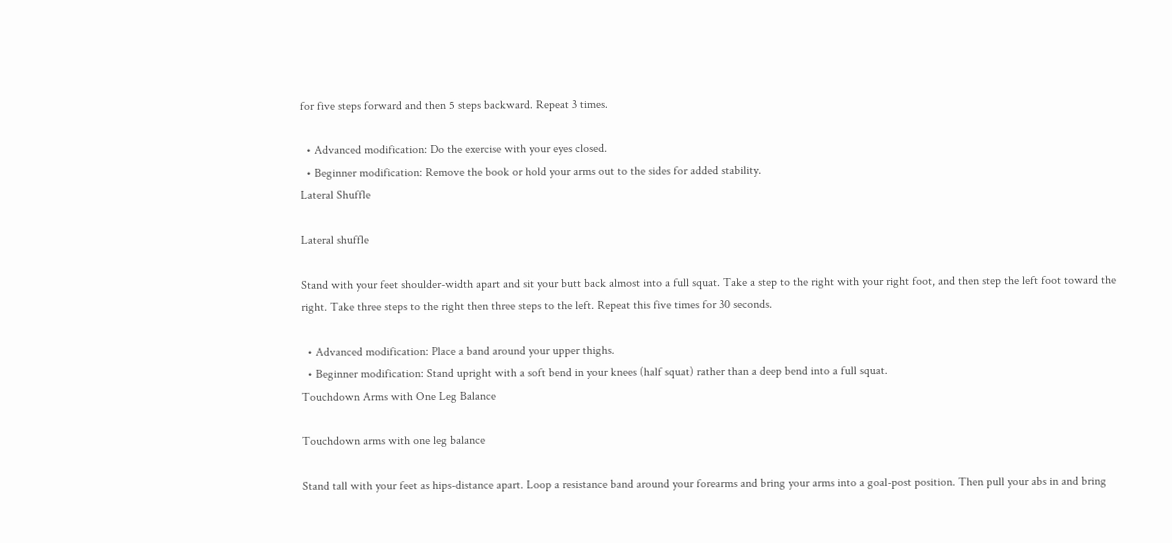for five steps forward and then 5 steps backward. Repeat 3 times.

  • Advanced modification: Do the exercise with your eyes closed.
  • Beginner modification: Remove the book or hold your arms out to the sides for added stability.
Lateral Shuffle

Lateral shuffle

Stand with your feet shoulder-width apart and sit your butt back almost into a full squat. Take a step to the right with your right foot, and then step the left foot toward the right. Take three steps to the right then three steps to the left. Repeat this five times for 30 seconds.

  • Advanced modification: Place a band around your upper thighs.
  • Beginner modification: Stand upright with a soft bend in your knees (half squat) rather than a deep bend into a full squat.
Touchdown Arms with One Leg Balance

Touchdown arms with one leg balance

Stand tall with your feet as hips-distance apart. Loop a resistance band around your forearms and bring your arms into a goal-post position. Then pull your abs in and bring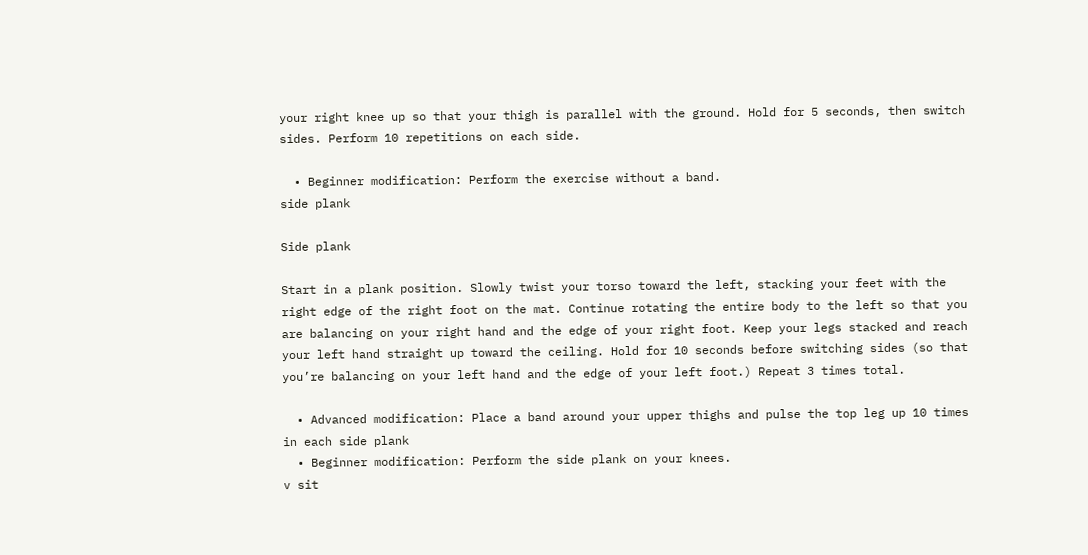your right knee up so that your thigh is parallel with the ground. Hold for 5 seconds, then switch sides. Perform 10 repetitions on each side.

  • Beginner modification: Perform the exercise without a band.
side plank

Side plank

Start in a plank position. Slowly twist your torso toward the left, stacking your feet with the right edge of the right foot on the mat. Continue rotating the entire body to the left so that you are balancing on your right hand and the edge of your right foot. Keep your legs stacked and reach your left hand straight up toward the ceiling. Hold for 10 seconds before switching sides (so that you’re balancing on your left hand and the edge of your left foot.) Repeat 3 times total.

  • Advanced modification: Place a band around your upper thighs and pulse the top leg up 10 times in each side plank
  • Beginner modification: Perform the side plank on your knees.
v sit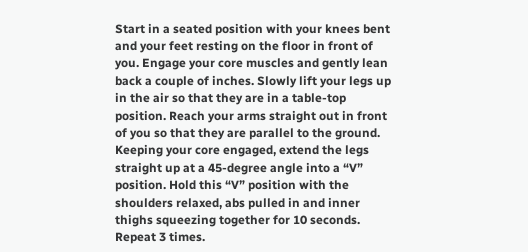Start in a seated position with your knees bent and your feet resting on the floor in front of you. Engage your core muscles and gently lean back a couple of inches. Slowly lift your legs up in the air so that they are in a table-top position. Reach your arms straight out in front of you so that they are parallel to the ground. Keeping your core engaged, extend the legs straight up at a 45-degree angle into a “V” position. Hold this “V” position with the shoulders relaxed, abs pulled in and inner thighs squeezing together for 10 seconds. Repeat 3 times.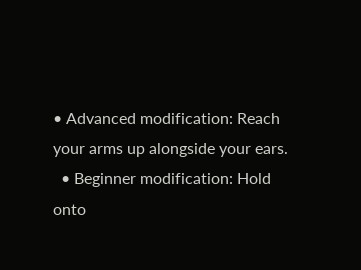• Advanced modification: Reach your arms up alongside your ears.
  • Beginner modification: Hold onto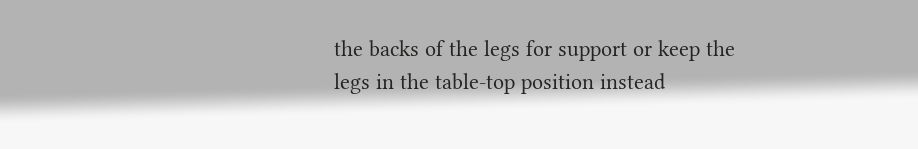the backs of the legs for support or keep the legs in the table-top position instead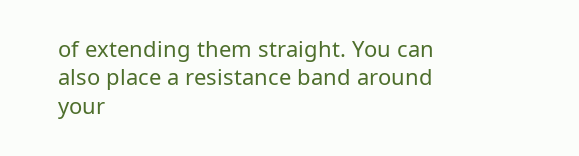of extending them straight. You can also place a resistance band around your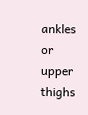ankles or upper thighs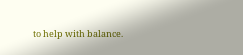to help with balance.